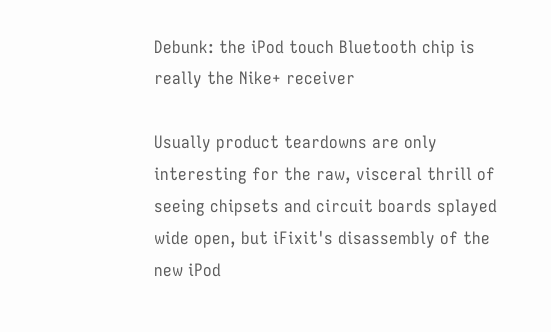Debunk: the iPod touch Bluetooth chip is really the Nike+ receiver

Usually product teardowns are only interesting for the raw, visceral thrill of seeing chipsets and circuit boards splayed wide open, but iFixit's disassembly of the new iPod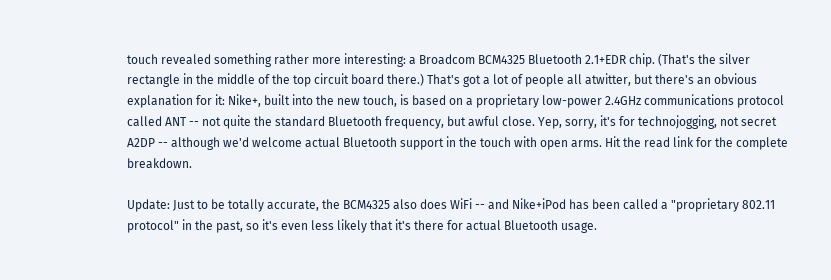touch revealed something rather more interesting: a Broadcom BCM4325 Bluetooth 2.1+EDR chip. (That's the silver rectangle in the middle of the top circuit board there.) That's got a lot of people all atwitter, but there's an obvious explanation for it: Nike+, built into the new touch, is based on a proprietary low-power 2.4GHz communications protocol called ANT -- not quite the standard Bluetooth frequency, but awful close. Yep, sorry, it's for technojogging, not secret A2DP -- although we'd welcome actual Bluetooth support in the touch with open arms. Hit the read link for the complete breakdown.

Update: Just to be totally accurate, the BCM4325 also does WiFi -- and Nike+iPod has been called a "proprietary 802.11 protocol" in the past, so it's even less likely that it's there for actual Bluetooth usage.